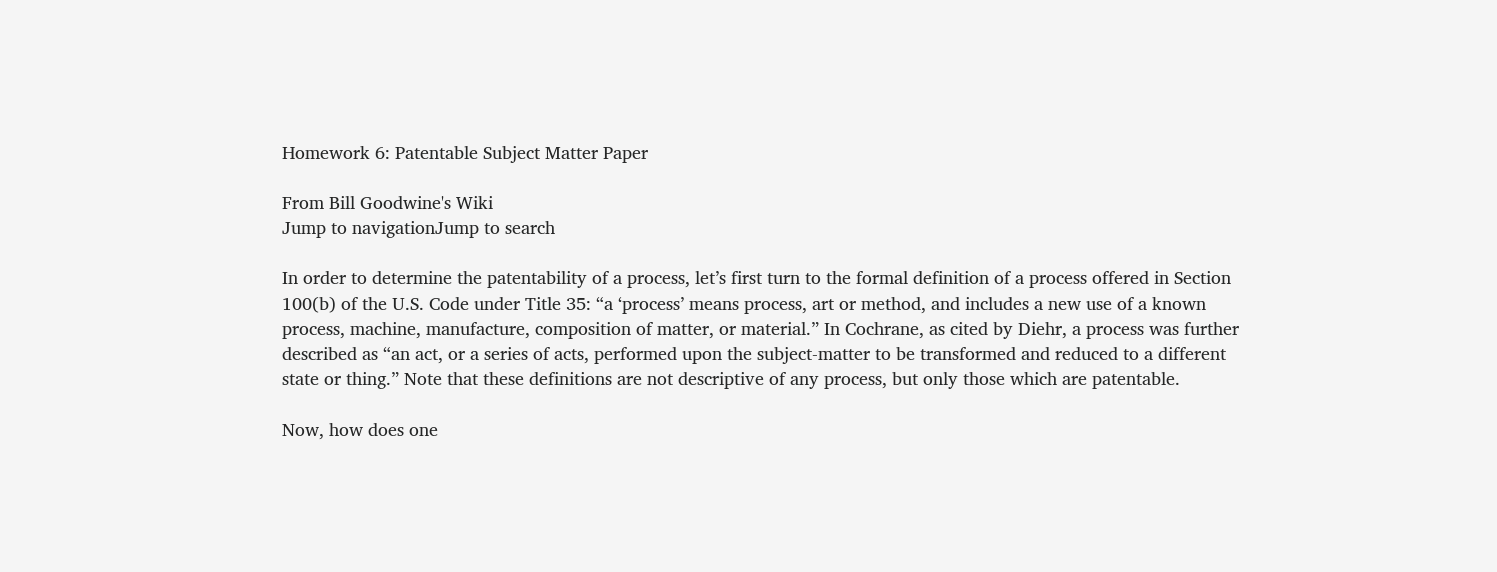Homework 6: Patentable Subject Matter Paper

From Bill Goodwine's Wiki
Jump to navigationJump to search

In order to determine the patentability of a process, let’s first turn to the formal definition of a process offered in Section 100(b) of the U.S. Code under Title 35: “a ‘process’ means process, art or method, and includes a new use of a known process, machine, manufacture, composition of matter, or material.” In Cochrane, as cited by Diehr, a process was further described as “an act, or a series of acts, performed upon the subject-matter to be transformed and reduced to a different state or thing.” Note that these definitions are not descriptive of any process, but only those which are patentable.

Now, how does one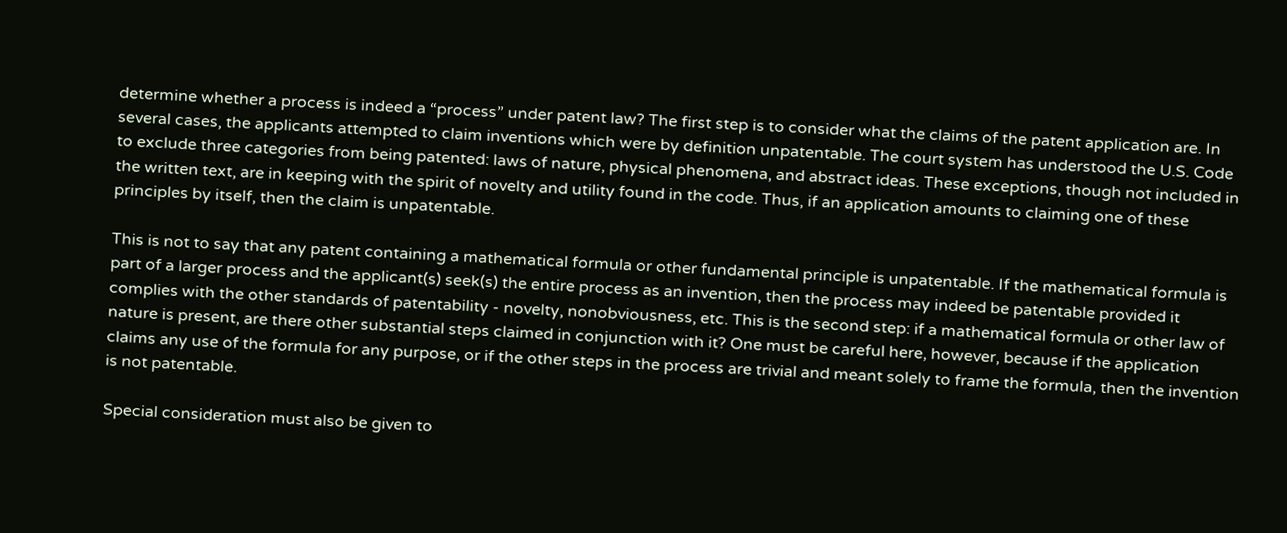determine whether a process is indeed a “process” under patent law? The first step is to consider what the claims of the patent application are. In several cases, the applicants attempted to claim inventions which were by definition unpatentable. The court system has understood the U.S. Code to exclude three categories from being patented: laws of nature, physical phenomena, and abstract ideas. These exceptions, though not included in the written text, are in keeping with the spirit of novelty and utility found in the code. Thus, if an application amounts to claiming one of these principles by itself, then the claim is unpatentable.

This is not to say that any patent containing a mathematical formula or other fundamental principle is unpatentable. If the mathematical formula is part of a larger process and the applicant(s) seek(s) the entire process as an invention, then the process may indeed be patentable provided it complies with the other standards of patentability - novelty, nonobviousness, etc. This is the second step: if a mathematical formula or other law of nature is present, are there other substantial steps claimed in conjunction with it? One must be careful here, however, because if the application claims any use of the formula for any purpose, or if the other steps in the process are trivial and meant solely to frame the formula, then the invention is not patentable.

Special consideration must also be given to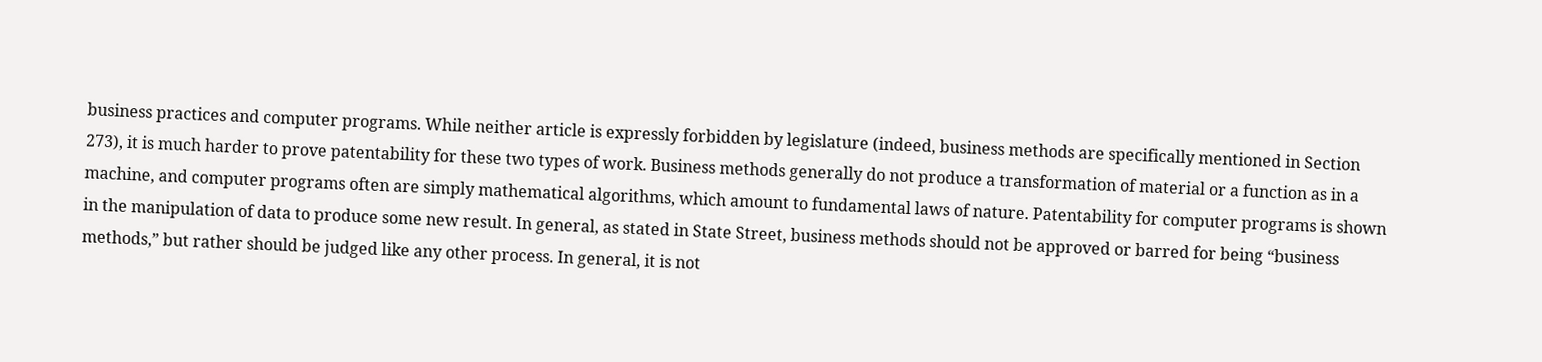business practices and computer programs. While neither article is expressly forbidden by legislature (indeed, business methods are specifically mentioned in Section 273), it is much harder to prove patentability for these two types of work. Business methods generally do not produce a transformation of material or a function as in a machine, and computer programs often are simply mathematical algorithms, which amount to fundamental laws of nature. Patentability for computer programs is shown in the manipulation of data to produce some new result. In general, as stated in State Street, business methods should not be approved or barred for being “business methods,” but rather should be judged like any other process. In general, it is not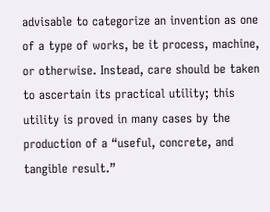advisable to categorize an invention as one of a type of works, be it process, machine, or otherwise. Instead, care should be taken to ascertain its practical utility; this utility is proved in many cases by the production of a “useful, concrete, and tangible result.”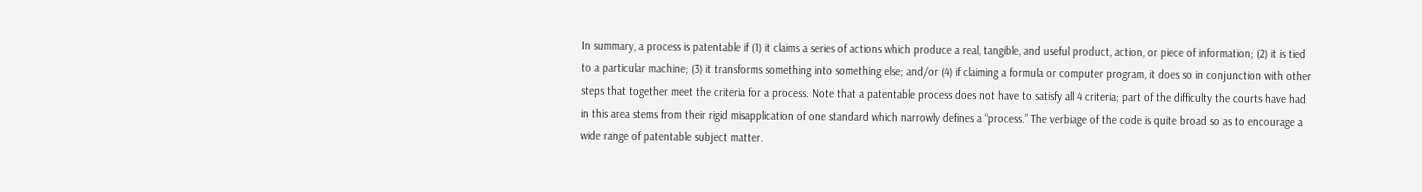In summary, a process is patentable if (1) it claims a series of actions which produce a real, tangible, and useful product, action, or piece of information; (2) it is tied to a particular machine; (3) it transforms something into something else; and/or (4) if claiming a formula or computer program, it does so in conjunction with other steps that together meet the criteria for a process. Note that a patentable process does not have to satisfy all 4 criteria; part of the difficulty the courts have had in this area stems from their rigid misapplication of one standard which narrowly defines a “process.” The verbiage of the code is quite broad so as to encourage a wide range of patentable subject matter.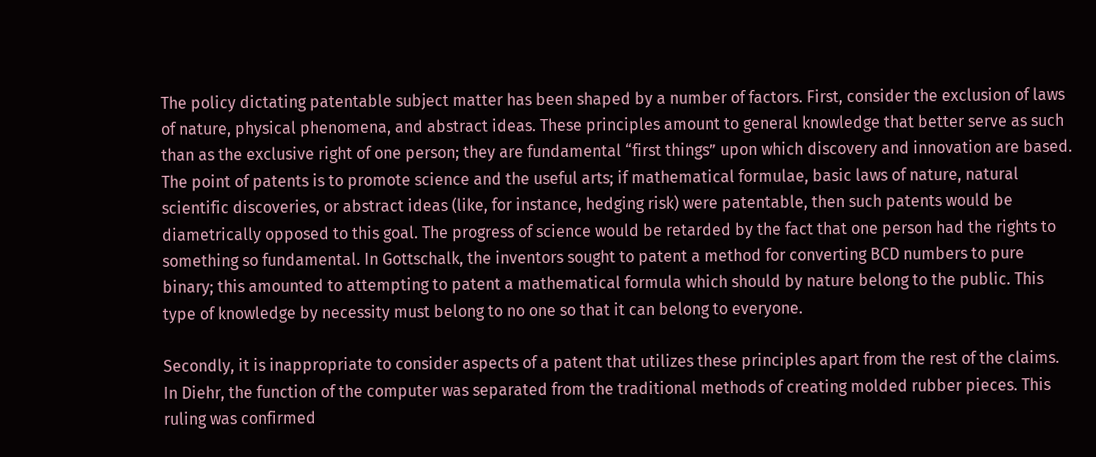The policy dictating patentable subject matter has been shaped by a number of factors. First, consider the exclusion of laws of nature, physical phenomena, and abstract ideas. These principles amount to general knowledge that better serve as such than as the exclusive right of one person; they are fundamental “first things” upon which discovery and innovation are based. The point of patents is to promote science and the useful arts; if mathematical formulae, basic laws of nature, natural scientific discoveries, or abstract ideas (like, for instance, hedging risk) were patentable, then such patents would be diametrically opposed to this goal. The progress of science would be retarded by the fact that one person had the rights to something so fundamental. In Gottschalk, the inventors sought to patent a method for converting BCD numbers to pure binary; this amounted to attempting to patent a mathematical formula which should by nature belong to the public. This type of knowledge by necessity must belong to no one so that it can belong to everyone.

Secondly, it is inappropriate to consider aspects of a patent that utilizes these principles apart from the rest of the claims. In Diehr, the function of the computer was separated from the traditional methods of creating molded rubber pieces. This ruling was confirmed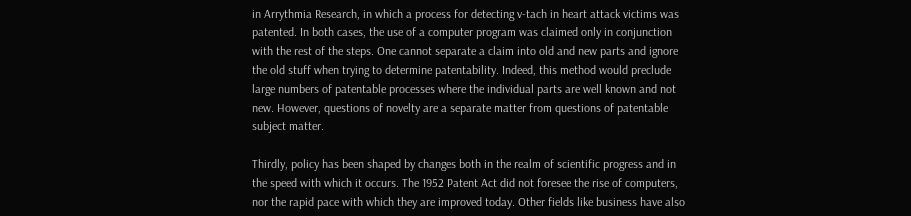in Arrythmia Research, in which a process for detecting v-tach in heart attack victims was patented. In both cases, the use of a computer program was claimed only in conjunction with the rest of the steps. One cannot separate a claim into old and new parts and ignore the old stuff when trying to determine patentability. Indeed, this method would preclude large numbers of patentable processes where the individual parts are well known and not new. However, questions of novelty are a separate matter from questions of patentable subject matter.

Thirdly, policy has been shaped by changes both in the realm of scientific progress and in the speed with which it occurs. The 1952 Patent Act did not foresee the rise of computers, nor the rapid pace with which they are improved today. Other fields like business have also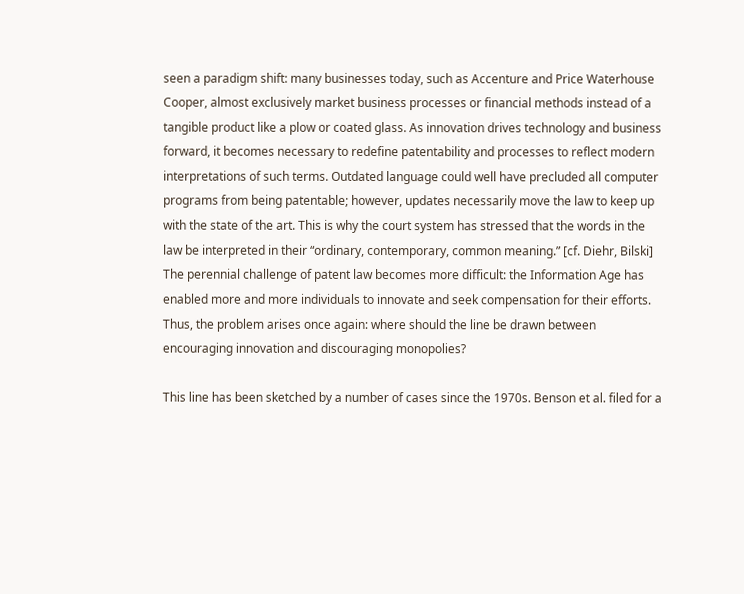seen a paradigm shift: many businesses today, such as Accenture and Price Waterhouse Cooper, almost exclusively market business processes or financial methods instead of a tangible product like a plow or coated glass. As innovation drives technology and business forward, it becomes necessary to redefine patentability and processes to reflect modern interpretations of such terms. Outdated language could well have precluded all computer programs from being patentable; however, updates necessarily move the law to keep up with the state of the art. This is why the court system has stressed that the words in the law be interpreted in their “ordinary, contemporary, common meaning.” [cf. Diehr, Bilski] The perennial challenge of patent law becomes more difficult: the Information Age has enabled more and more individuals to innovate and seek compensation for their efforts. Thus, the problem arises once again: where should the line be drawn between encouraging innovation and discouraging monopolies?

This line has been sketched by a number of cases since the 1970s. Benson et al. filed for a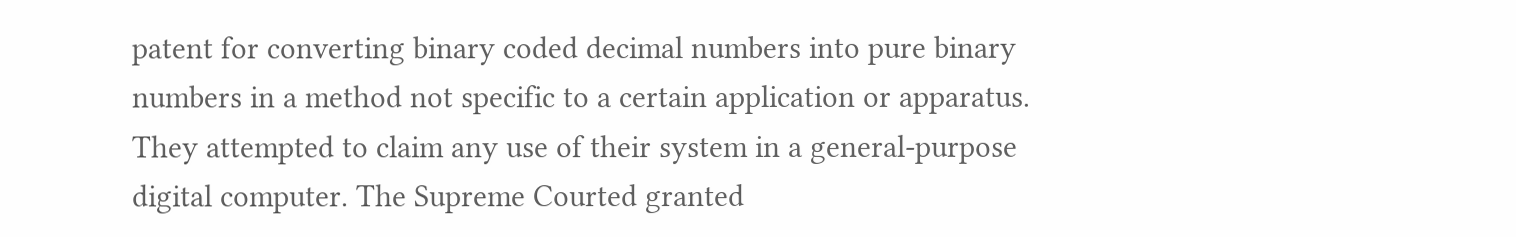patent for converting binary coded decimal numbers into pure binary numbers in a method not specific to a certain application or apparatus. They attempted to claim any use of their system in a general-purpose digital computer. The Supreme Courted granted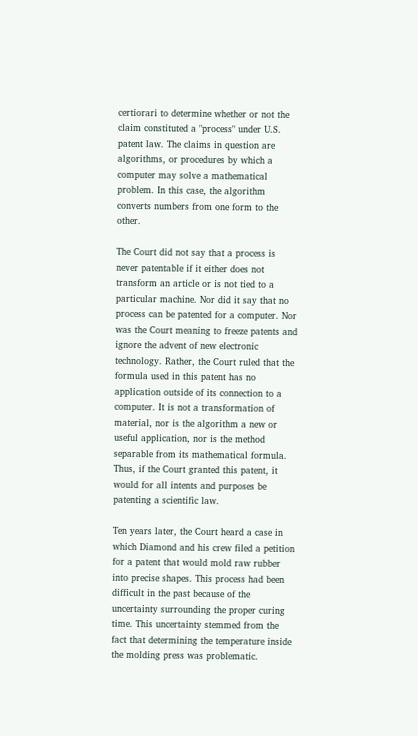certiorari to determine whether or not the claim constituted a "process" under U.S. patent law. The claims in question are algorithms, or procedures by which a computer may solve a mathematical problem. In this case, the algorithm converts numbers from one form to the other.

The Court did not say that a process is never patentable if it either does not transform an article or is not tied to a particular machine. Nor did it say that no process can be patented for a computer. Nor was the Court meaning to freeze patents and ignore the advent of new electronic technology. Rather, the Court ruled that the formula used in this patent has no application outside of its connection to a computer. It is not a transformation of material, nor is the algorithm a new or useful application, nor is the method separable from its mathematical formula. Thus, if the Court granted this patent, it would for all intents and purposes be patenting a scientific law.

Ten years later, the Court heard a case in which Diamond and his crew filed a petition for a patent that would mold raw rubber into precise shapes. This process had been difficult in the past because of the uncertainty surrounding the proper curing time. This uncertainty stemmed from the fact that determining the temperature inside the molding press was problematic.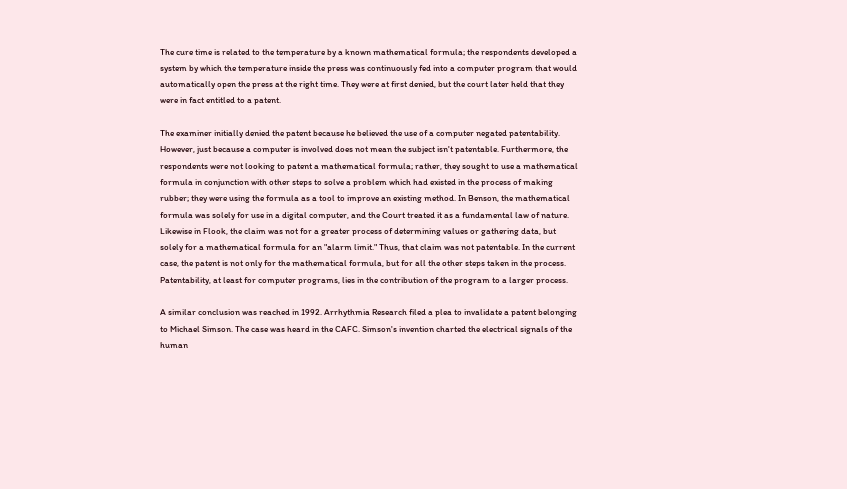The cure time is related to the temperature by a known mathematical formula; the respondents developed a system by which the temperature inside the press was continuously fed into a computer program that would automatically open the press at the right time. They were at first denied, but the court later held that they were in fact entitled to a patent.

The examiner initially denied the patent because he believed the use of a computer negated patentability. However, just because a computer is involved does not mean the subject isn't patentable. Furthermore, the respondents were not looking to patent a mathematical formula; rather, they sought to use a mathematical formula in conjunction with other steps to solve a problem which had existed in the process of making rubber; they were using the formula as a tool to improve an existing method. In Benson, the mathematical formula was solely for use in a digital computer, and the Court treated it as a fundamental law of nature. Likewise in Flook, the claim was not for a greater process of determining values or gathering data, but solely for a mathematical formula for an "alarm limit." Thus, that claim was not patentable. In the current case, the patent is not only for the mathematical formula, but for all the other steps taken in the process. Patentability, at least for computer programs, lies in the contribution of the program to a larger process.

A similar conclusion was reached in 1992. Arrhythmia Research filed a plea to invalidate a patent belonging to Michael Simson. The case was heard in the CAFC. Simson's invention charted the electrical signals of the human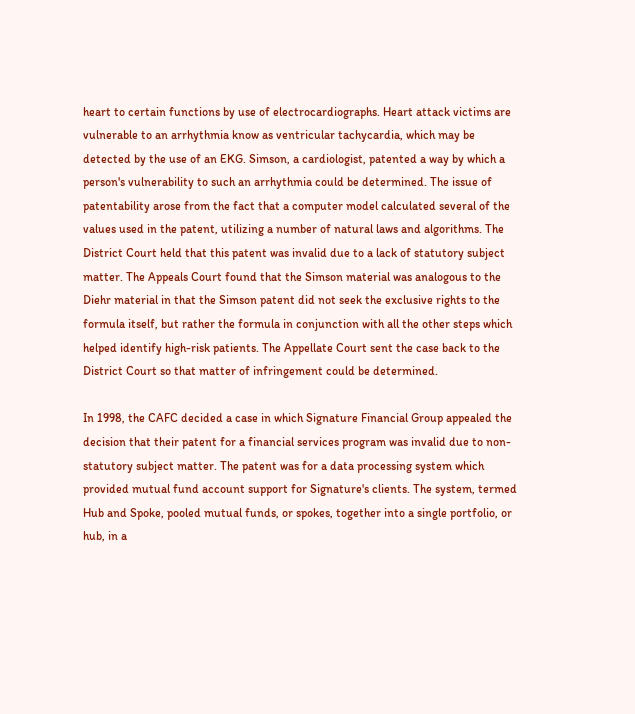heart to certain functions by use of electrocardiographs. Heart attack victims are vulnerable to an arrhythmia know as ventricular tachycardia, which may be detected by the use of an EKG. Simson, a cardiologist, patented a way by which a person's vulnerability to such an arrhythmia could be determined. The issue of patentability arose from the fact that a computer model calculated several of the values used in the patent, utilizing a number of natural laws and algorithms. The District Court held that this patent was invalid due to a lack of statutory subject matter. The Appeals Court found that the Simson material was analogous to the Diehr material in that the Simson patent did not seek the exclusive rights to the formula itself, but rather the formula in conjunction with all the other steps which helped identify high-risk patients. The Appellate Court sent the case back to the District Court so that matter of infringement could be determined.

In 1998, the CAFC decided a case in which Signature Financial Group appealed the decision that their patent for a financial services program was invalid due to non-statutory subject matter. The patent was for a data processing system which provided mutual fund account support for Signature's clients. The system, termed Hub and Spoke, pooled mutual funds, or spokes, together into a single portfolio, or hub, in a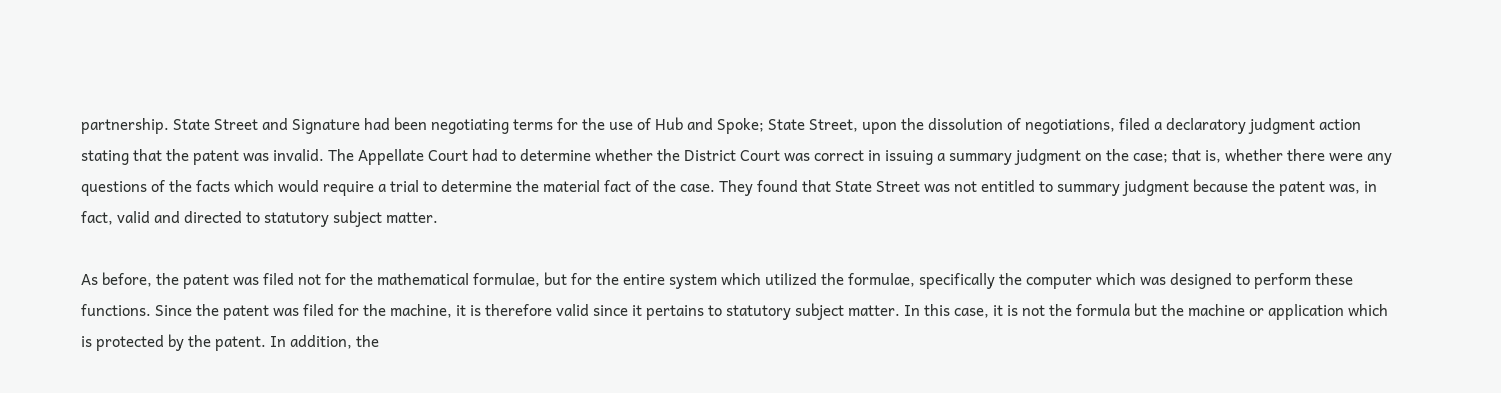partnership. State Street and Signature had been negotiating terms for the use of Hub and Spoke; State Street, upon the dissolution of negotiations, filed a declaratory judgment action stating that the patent was invalid. The Appellate Court had to determine whether the District Court was correct in issuing a summary judgment on the case; that is, whether there were any questions of the facts which would require a trial to determine the material fact of the case. They found that State Street was not entitled to summary judgment because the patent was, in fact, valid and directed to statutory subject matter.

As before, the patent was filed not for the mathematical formulae, but for the entire system which utilized the formulae, specifically the computer which was designed to perform these functions. Since the patent was filed for the machine, it is therefore valid since it pertains to statutory subject matter. In this case, it is not the formula but the machine or application which is protected by the patent. In addition, the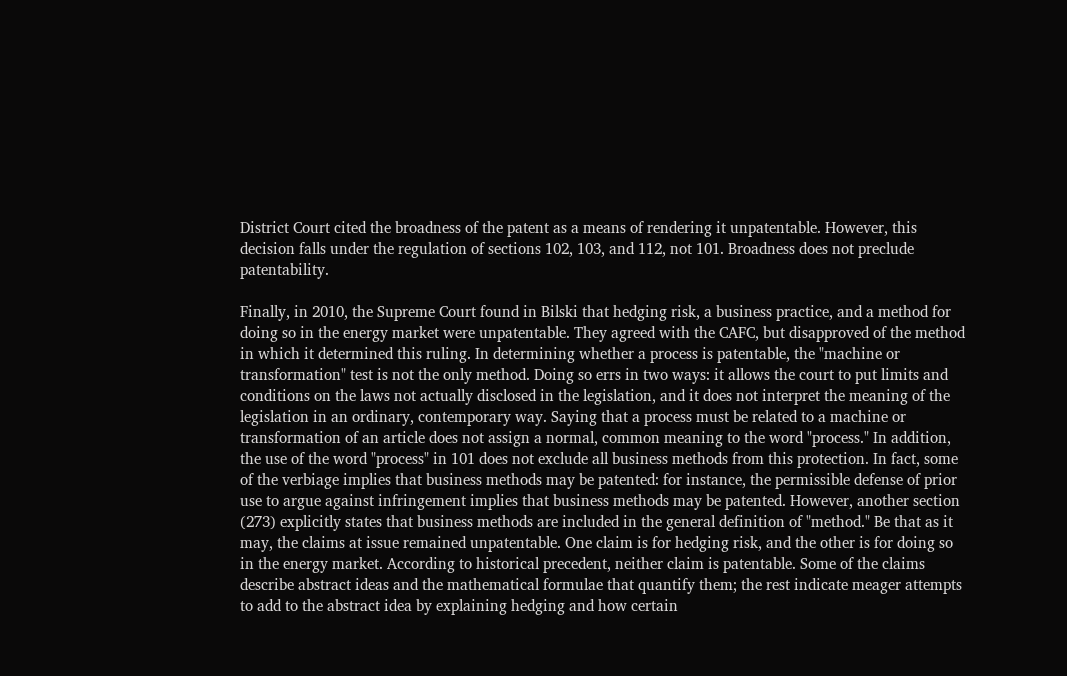District Court cited the broadness of the patent as a means of rendering it unpatentable. However, this decision falls under the regulation of sections 102, 103, and 112, not 101. Broadness does not preclude patentability.

Finally, in 2010, the Supreme Court found in Bilski that hedging risk, a business practice, and a method for doing so in the energy market were unpatentable. They agreed with the CAFC, but disapproved of the method in which it determined this ruling. In determining whether a process is patentable, the "machine or transformation" test is not the only method. Doing so errs in two ways: it allows the court to put limits and conditions on the laws not actually disclosed in the legislation, and it does not interpret the meaning of the legislation in an ordinary, contemporary way. Saying that a process must be related to a machine or transformation of an article does not assign a normal, common meaning to the word "process." In addition, the use of the word "process" in 101 does not exclude all business methods from this protection. In fact, some of the verbiage implies that business methods may be patented: for instance, the permissible defense of prior use to argue against infringement implies that business methods may be patented. However, another section (273) explicitly states that business methods are included in the general definition of "method." Be that as it may, the claims at issue remained unpatentable. One claim is for hedging risk, and the other is for doing so in the energy market. According to historical precedent, neither claim is patentable. Some of the claims describe abstract ideas and the mathematical formulae that quantify them; the rest indicate meager attempts to add to the abstract idea by explaining hedging and how certain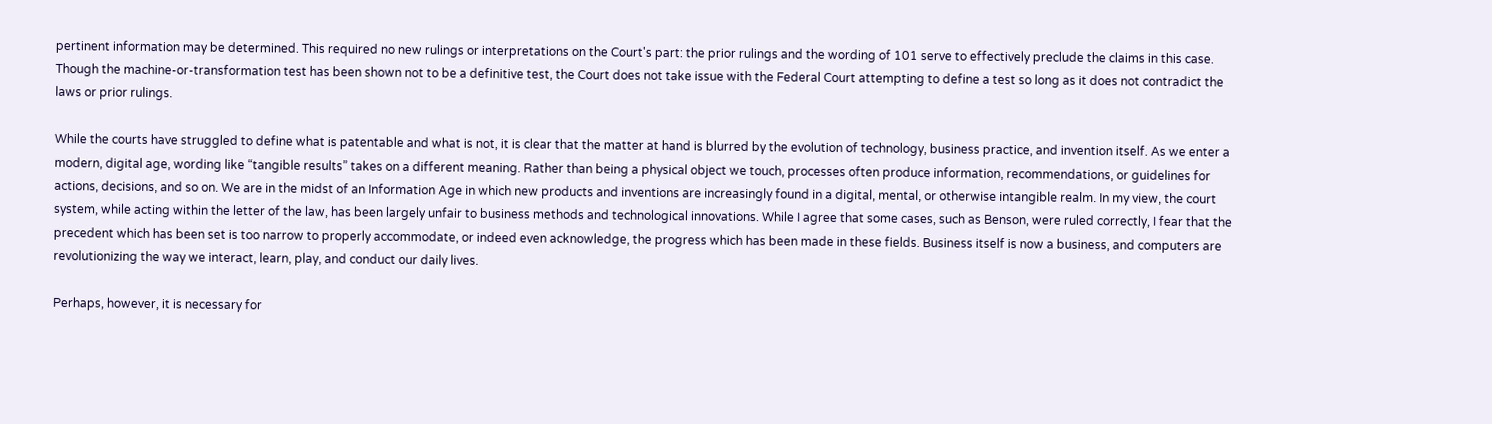pertinent information may be determined. This required no new rulings or interpretations on the Court's part: the prior rulings and the wording of 101 serve to effectively preclude the claims in this case. Though the machine-or-transformation test has been shown not to be a definitive test, the Court does not take issue with the Federal Court attempting to define a test so long as it does not contradict the laws or prior rulings.

While the courts have struggled to define what is patentable and what is not, it is clear that the matter at hand is blurred by the evolution of technology, business practice, and invention itself. As we enter a modern, digital age, wording like “tangible results” takes on a different meaning. Rather than being a physical object we touch, processes often produce information, recommendations, or guidelines for actions, decisions, and so on. We are in the midst of an Information Age in which new products and inventions are increasingly found in a digital, mental, or otherwise intangible realm. In my view, the court system, while acting within the letter of the law, has been largely unfair to business methods and technological innovations. While I agree that some cases, such as Benson, were ruled correctly, I fear that the precedent which has been set is too narrow to properly accommodate, or indeed even acknowledge, the progress which has been made in these fields. Business itself is now a business, and computers are revolutionizing the way we interact, learn, play, and conduct our daily lives.

Perhaps, however, it is necessary for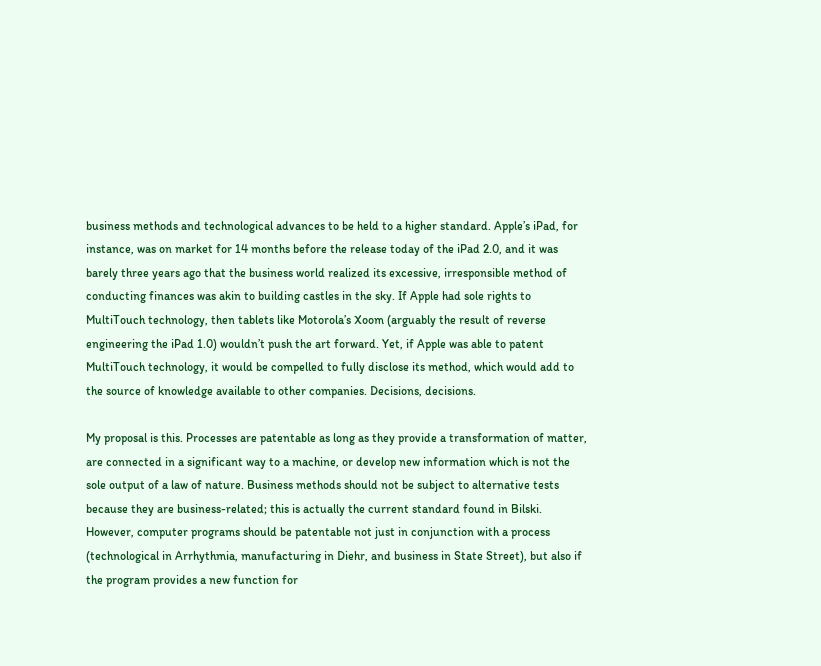business methods and technological advances to be held to a higher standard. Apple’s iPad, for instance, was on market for 14 months before the release today of the iPad 2.0, and it was barely three years ago that the business world realized its excessive, irresponsible method of conducting finances was akin to building castles in the sky. If Apple had sole rights to MultiTouch technology, then tablets like Motorola’s Xoom (arguably the result of reverse engineering the iPad 1.0) wouldn’t push the art forward. Yet, if Apple was able to patent MultiTouch technology, it would be compelled to fully disclose its method, which would add to the source of knowledge available to other companies. Decisions, decisions.

My proposal is this. Processes are patentable as long as they provide a transformation of matter, are connected in a significant way to a machine, or develop new information which is not the sole output of a law of nature. Business methods should not be subject to alternative tests because they are business-related; this is actually the current standard found in Bilski. However, computer programs should be patentable not just in conjunction with a process (technological in Arrhythmia, manufacturing in Diehr, and business in State Street), but also if the program provides a new function for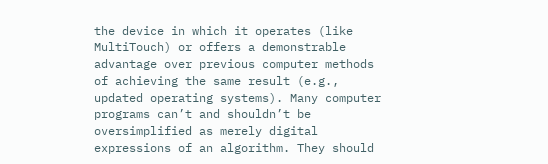the device in which it operates (like MultiTouch) or offers a demonstrable advantage over previous computer methods of achieving the same result (e.g., updated operating systems). Many computer programs can’t and shouldn’t be oversimplified as merely digital expressions of an algorithm. They should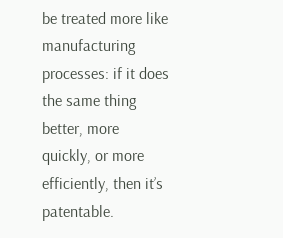be treated more like manufacturing processes: if it does the same thing better, more quickly, or more efficiently, then it’s patentable.